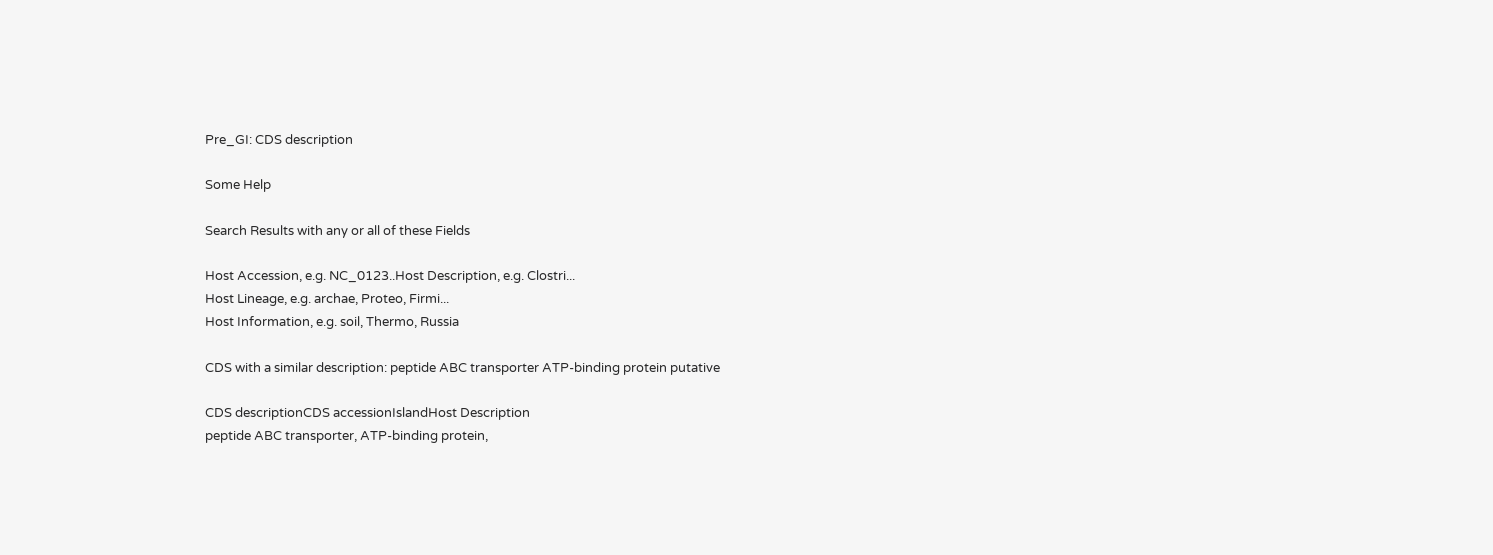Pre_GI: CDS description

Some Help

Search Results with any or all of these Fields

Host Accession, e.g. NC_0123..Host Description, e.g. Clostri...
Host Lineage, e.g. archae, Proteo, Firmi...
Host Information, e.g. soil, Thermo, Russia

CDS with a similar description: peptide ABC transporter ATP-binding protein putative

CDS descriptionCDS accessionIslandHost Description
peptide ABC transporter, ATP-binding protein,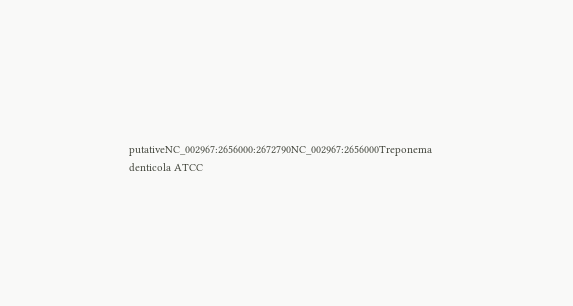putativeNC_002967:2656000:2672790NC_002967:2656000Treponema denticola ATCC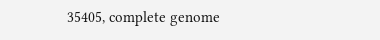35405, complete genome